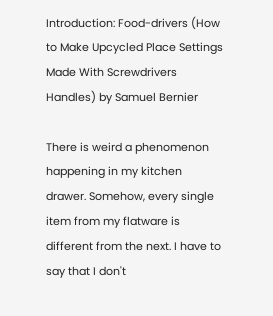Introduction: Food-drivers (How to Make Upcycled Place Settings Made With Screwdrivers Handles) by Samuel Bernier

There is weird a phenomenon happening in my kitchen drawer. Somehow, every single item from my flatware is different from the next. I have to say that I don't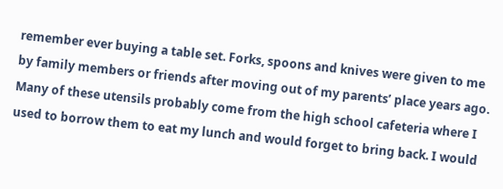remember ever buying a table set. Forks, spoons and knives were given to me by family members or friends after moving out of my parents’ place years ago. Many of these utensils probably come from the high school cafeteria where I used to borrow them to eat my lunch and would forget to bring back. I would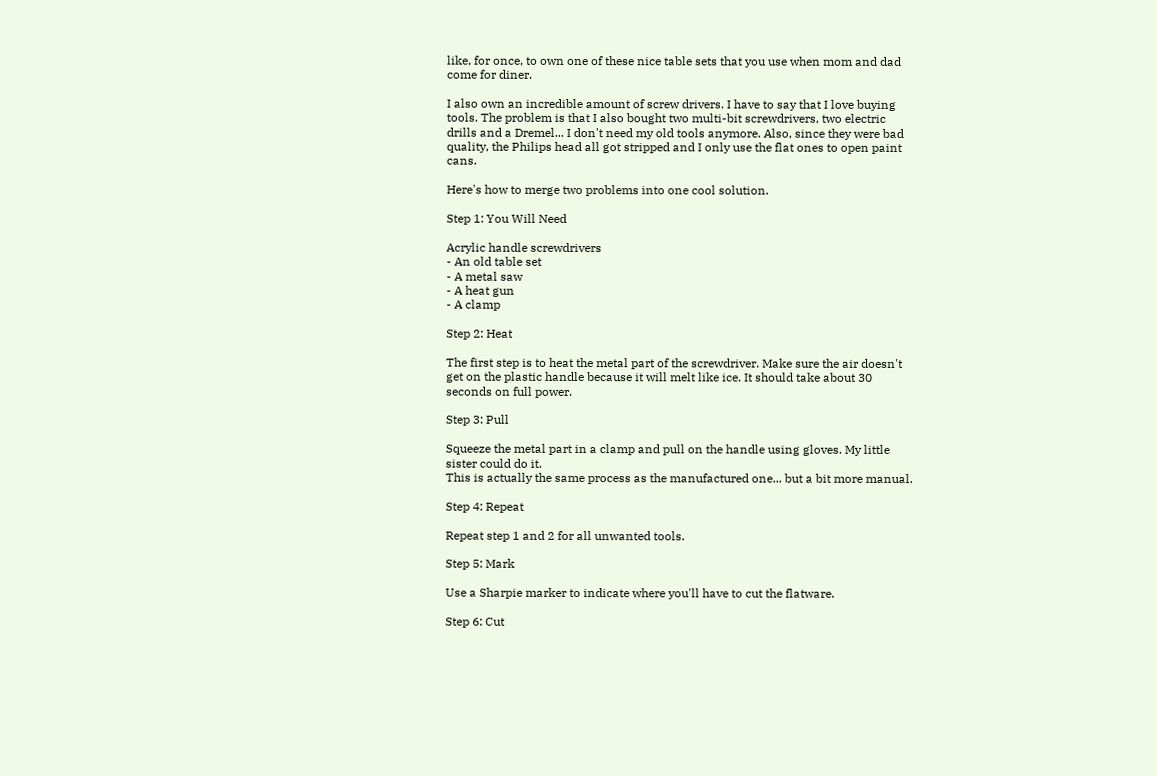like, for once, to own one of these nice table sets that you use when mom and dad come for diner.

I also own an incredible amount of screw drivers. I have to say that I love buying tools. The problem is that I also bought two multi-bit screwdrivers, two electric drills and a Dremel... I don't need my old tools anymore. Also, since they were bad quality, the Philips head all got stripped and I only use the flat ones to open paint cans.

Here's how to merge two problems into one cool solution.

Step 1: You Will Need

Acrylic handle screwdrivers
- An old table set
- A metal saw
- A heat gun
- A clamp

Step 2: Heat

The first step is to heat the metal part of the screwdriver. Make sure the air doesn't get on the plastic handle because it will melt like ice. It should take about 30 seconds on full power.

Step 3: Pull

Squeeze the metal part in a clamp and pull on the handle using gloves. My little sister could do it.
This is actually the same process as the manufactured one... but a bit more manual.

Step 4: Repeat

Repeat step 1 and 2 for all unwanted tools.

Step 5: Mark

Use a Sharpie marker to indicate where you'll have to cut the flatware.

Step 6: Cut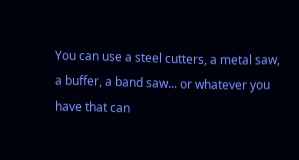You can use a steel cutters, a metal saw, a buffer, a band saw... or whatever you have that can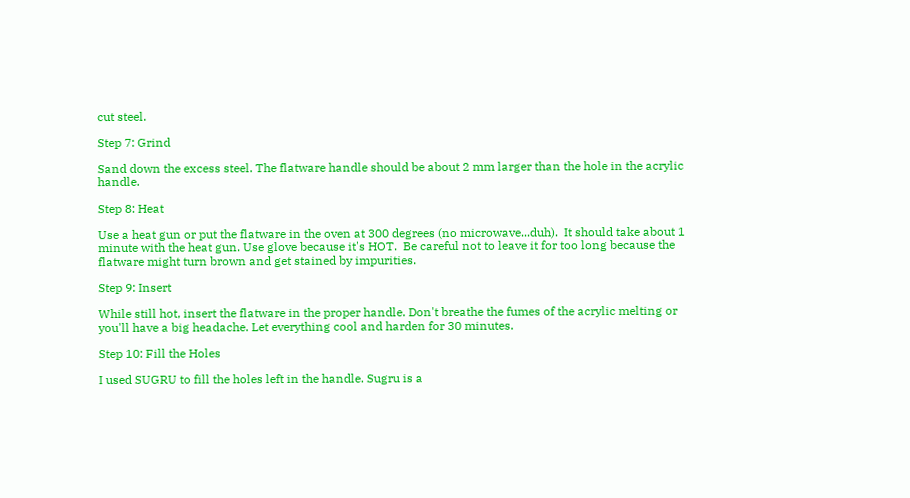cut steel.

Step 7: Grind

Sand down the excess steel. The flatware handle should be about 2 mm larger than the hole in the acrylic handle.

Step 8: Heat

Use a heat gun or put the flatware in the oven at 300 degrees (no microwave...duh).  It should take about 1 minute with the heat gun. Use glove because it's HOT.  Be careful not to leave it for too long because the flatware might turn brown and get stained by impurities.

Step 9: Insert

While still hot, insert the flatware in the proper handle. Don't breathe the fumes of the acrylic melting or you'll have a big headache. Let everything cool and harden for 30 minutes.

Step 10: Fill the Holes

I used SUGRU to fill the holes left in the handle. Sugru is a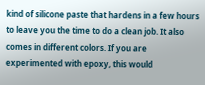kind of silicone paste that hardens in a few hours to leave you the time to do a clean job. It also comes in different colors. If you are experimented with epoxy, this would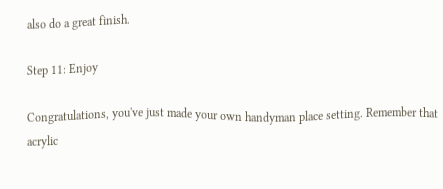also do a great finish.

Step 11: Enjoy

Congratulations, you've just made your own handyman place setting. Remember that acrylic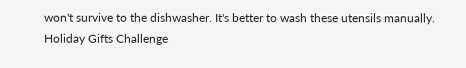won't survive to the dishwasher. It's better to wash these utensils manually.
Holiday Gifts Challenge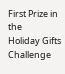First Prize in the
Holiday Gifts Challenge